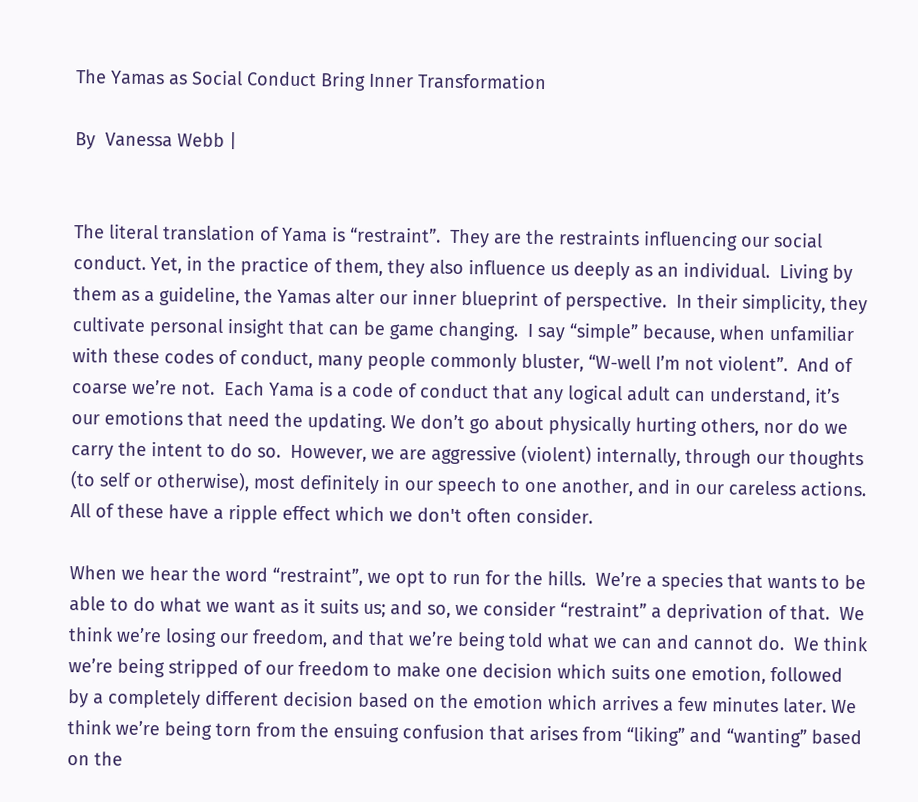The Yamas as Social Conduct Bring Inner Transformation

By  Vanessa Webb |


The literal translation of Yama is “restraint”.  They are the restraints influencing our social conduct. Yet, in the practice of them, they also influence us deeply as an individual.  Living by them as a guideline, the Yamas alter our inner blueprint of perspective.  In their simplicity, they cultivate personal insight that can be game changing.  I say “simple” because, when unfamiliar with these codes of conduct, many people commonly bluster, “W-well I’m not violent”.  And of coarse we’re not.  Each Yama is a code of conduct that any logical adult can understand, it’s our emotions that need the updating. We don’t go about physically hurting others, nor do we carry the intent to do so.  However, we are aggressive (violent) internally, through our thoughts (to self or otherwise), most definitely in our speech to one another, and in our careless actions.  All of these have a ripple effect which we don't often consider.

When we hear the word “restraint”, we opt to run for the hills.  We’re a species that wants to be able to do what we want as it suits us; and so, we consider “restraint” a deprivation of that.  We think we’re losing our freedom, and that we’re being told what we can and cannot do.  We think we’re being stripped of our freedom to make one decision which suits one emotion, followed by a completely different decision based on the emotion which arrives a few minutes later. We think we’re being torn from the ensuing confusion that arises from “liking” and “wanting” based on the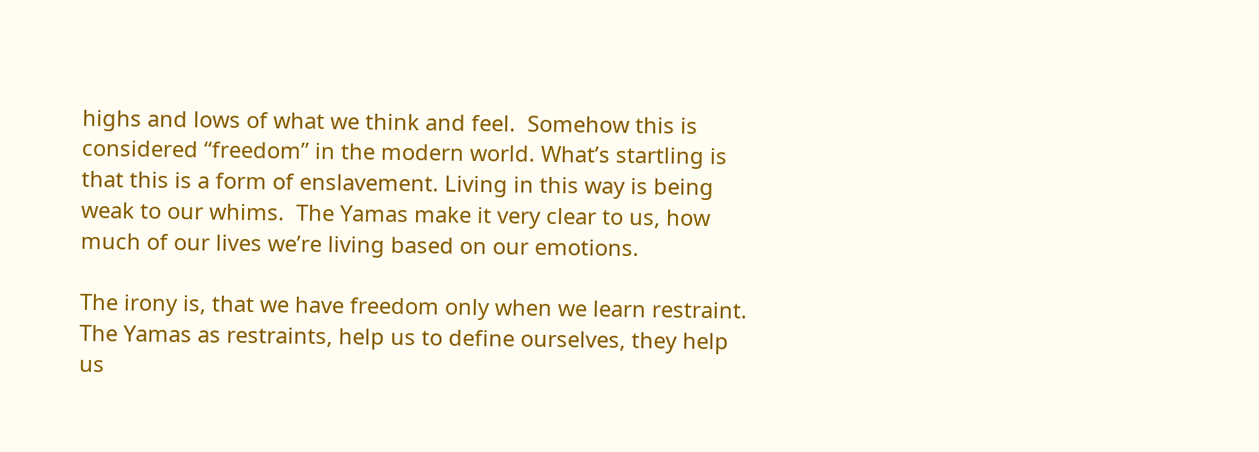highs and lows of what we think and feel.  Somehow this is considered “freedom” in the modern world. What’s startling is that this is a form of enslavement. Living in this way is being weak to our whims.  The Yamas make it very clear to us, how much of our lives we’re living based on our emotions.

The irony is, that we have freedom only when we learn restraint. The Yamas as restraints, help us to define ourselves, they help us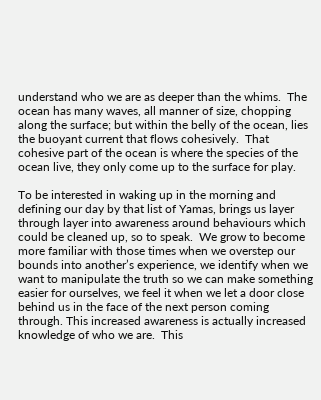understand who we are as deeper than the whims.  The ocean has many waves, all manner of size, chopping along the surface; but within the belly of the ocean, lies the buoyant current that flows cohesively.  That cohesive part of the ocean is where the species of the ocean live, they only come up to the surface for play.

To be interested in waking up in the morning and defining our day by that list of Yamas, brings us layer through layer into awareness around behaviours which could be cleaned up, so to speak.  We grow to become more familiar with those times when we overstep our bounds into another’s experience, we identify when we want to manipulate the truth so we can make something easier for ourselves, we feel it when we let a door close behind us in the face of the next person coming through. This increased awareness is actually increased knowledge of who we are.  This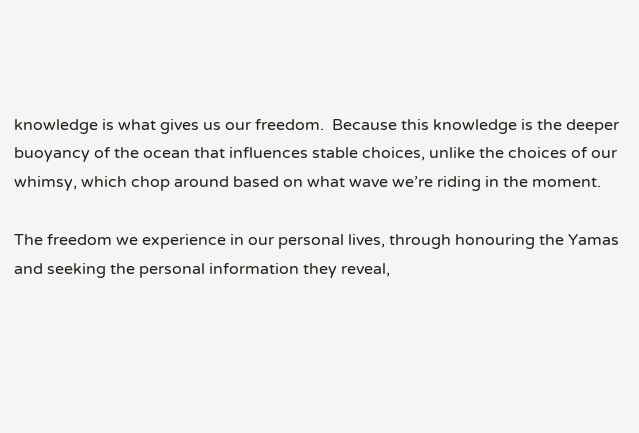knowledge is what gives us our freedom.  Because this knowledge is the deeper buoyancy of the ocean that influences stable choices, unlike the choices of our whimsy, which chop around based on what wave we’re riding in the moment.

The freedom we experience in our personal lives, through honouring the Yamas and seeking the personal information they reveal,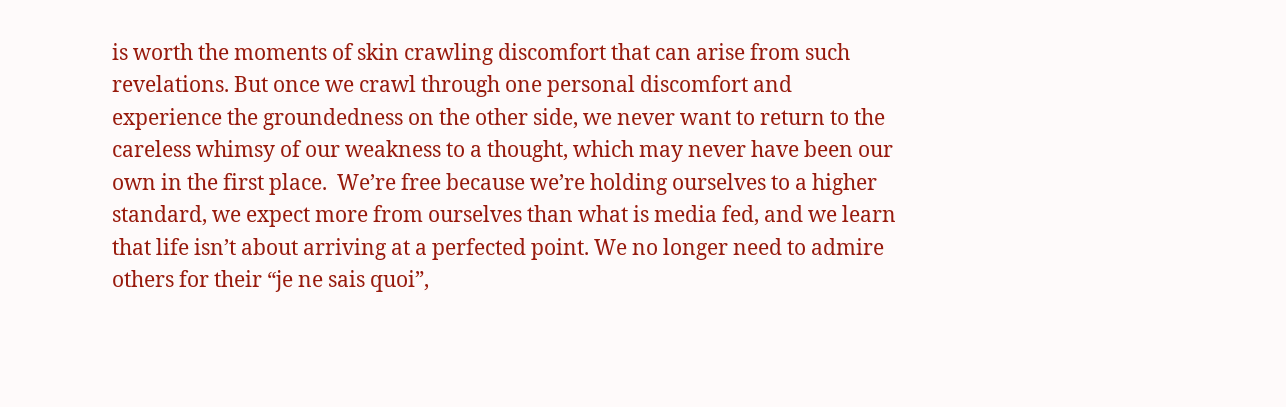is worth the moments of skin crawling discomfort that can arise from such revelations. But once we crawl through one personal discomfort and experience the groundedness on the other side, we never want to return to the careless whimsy of our weakness to a thought, which may never have been our own in the first place.  We’re free because we’re holding ourselves to a higher standard, we expect more from ourselves than what is media fed, and we learn that life isn’t about arriving at a perfected point. We no longer need to admire others for their “je ne sais quoi”,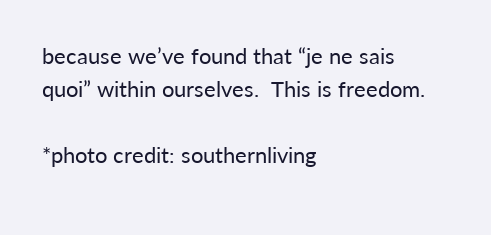because we’ve found that “je ne sais quoi” within ourselves.  This is freedom.

*photo credit: southernliving